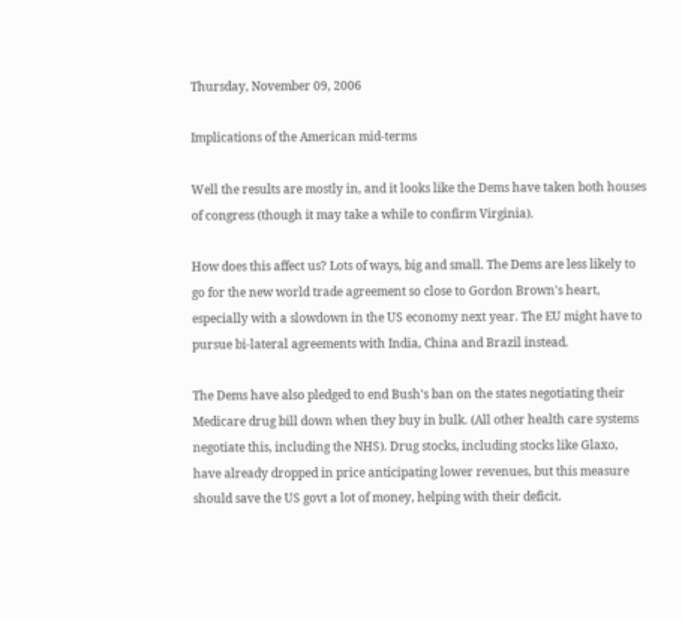Thursday, November 09, 2006

Implications of the American mid-terms

Well the results are mostly in, and it looks like the Dems have taken both houses of congress (though it may take a while to confirm Virginia).

How does this affect us? Lots of ways, big and small. The Dems are less likely to go for the new world trade agreement so close to Gordon Brown's heart, especially with a slowdown in the US economy next year. The EU might have to pursue bi-lateral agreements with India, China and Brazil instead.

The Dems have also pledged to end Bush's ban on the states negotiating their Medicare drug bill down when they buy in bulk. (All other health care systems negotiate this, including the NHS). Drug stocks, including stocks like Glaxo, have already dropped in price anticipating lower revenues, but this measure should save the US govt a lot of money, helping with their deficit.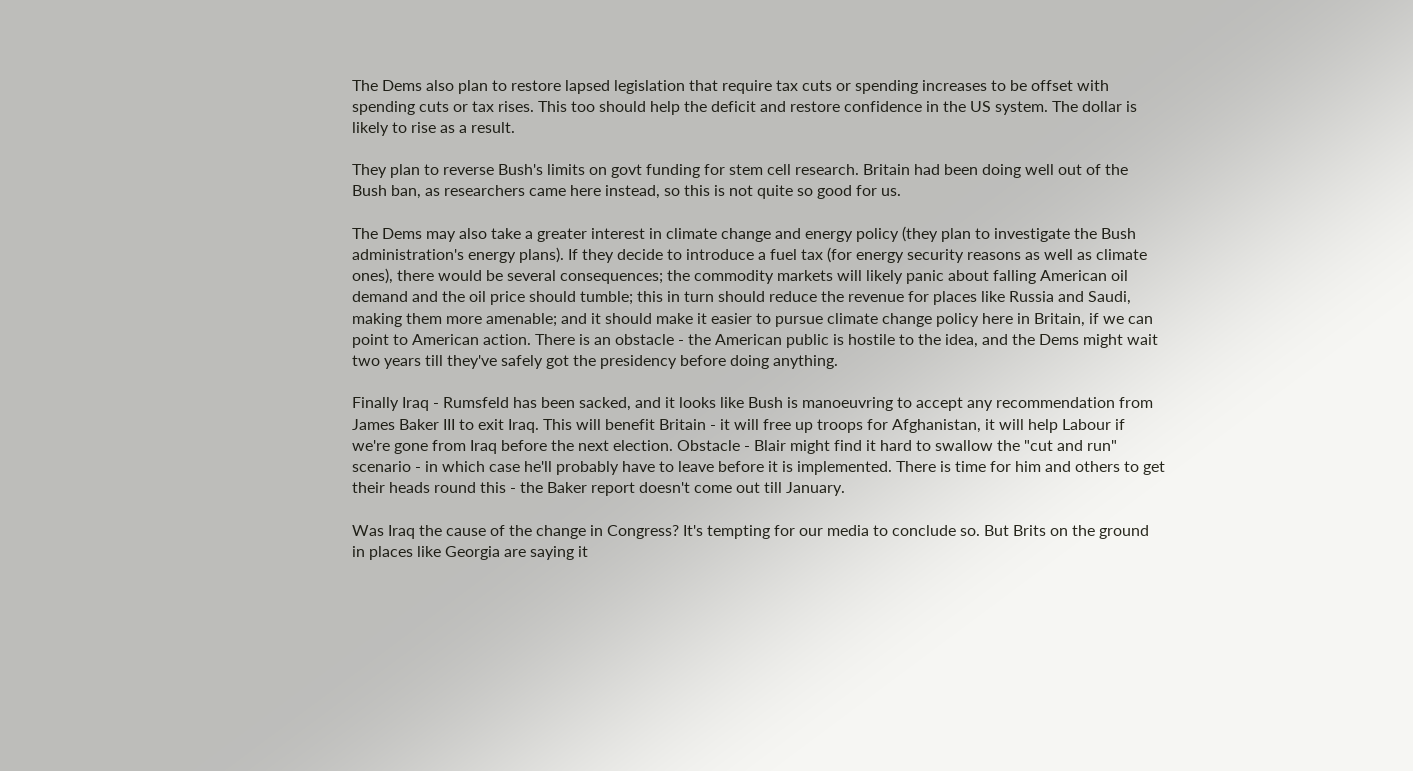The Dems also plan to restore lapsed legislation that require tax cuts or spending increases to be offset with spending cuts or tax rises. This too should help the deficit and restore confidence in the US system. The dollar is likely to rise as a result.

They plan to reverse Bush's limits on govt funding for stem cell research. Britain had been doing well out of the Bush ban, as researchers came here instead, so this is not quite so good for us.

The Dems may also take a greater interest in climate change and energy policy (they plan to investigate the Bush administration's energy plans). If they decide to introduce a fuel tax (for energy security reasons as well as climate ones), there would be several consequences; the commodity markets will likely panic about falling American oil demand and the oil price should tumble; this in turn should reduce the revenue for places like Russia and Saudi, making them more amenable; and it should make it easier to pursue climate change policy here in Britain, if we can point to American action. There is an obstacle - the American public is hostile to the idea, and the Dems might wait two years till they've safely got the presidency before doing anything.

Finally Iraq - Rumsfeld has been sacked, and it looks like Bush is manoeuvring to accept any recommendation from James Baker III to exit Iraq. This will benefit Britain - it will free up troops for Afghanistan, it will help Labour if we're gone from Iraq before the next election. Obstacle - Blair might find it hard to swallow the "cut and run" scenario - in which case he'll probably have to leave before it is implemented. There is time for him and others to get their heads round this - the Baker report doesn't come out till January.

Was Iraq the cause of the change in Congress? It's tempting for our media to conclude so. But Brits on the ground in places like Georgia are saying it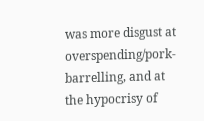was more disgust at overspending/pork-barrelling, and at the hypocrisy of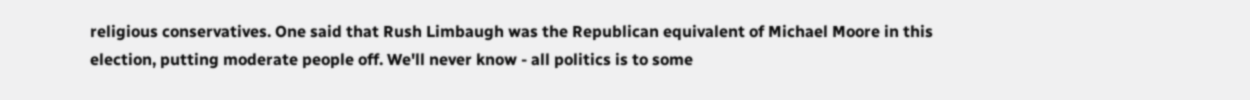religious conservatives. One said that Rush Limbaugh was the Republican equivalent of Michael Moore in this election, putting moderate people off. We'll never know - all politics is to some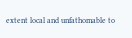extent local and unfathomable to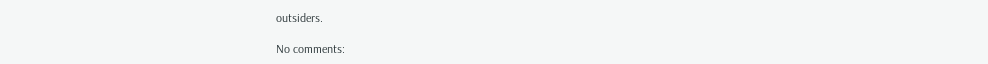outsiders.

No comments: